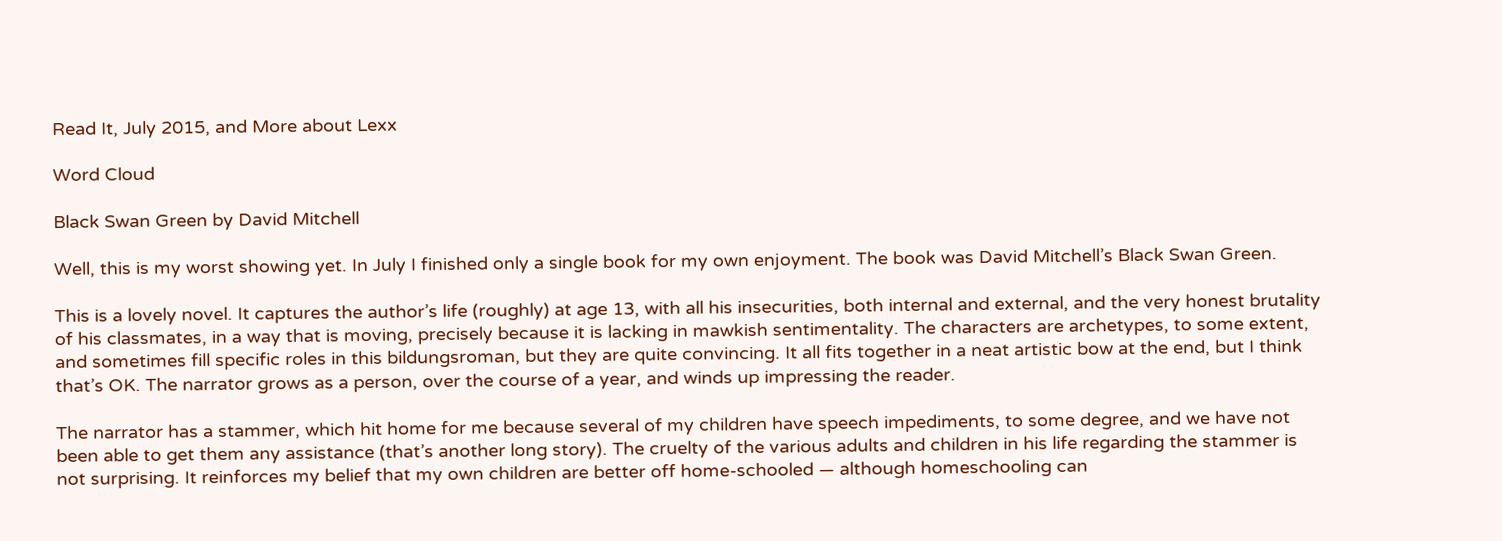Read It, July 2015, and More about Lexx

Word Cloud

Black Swan Green by David Mitchell

Well, this is my worst showing yet. In July I finished only a single book for my own enjoyment. The book was David Mitchell’s Black Swan Green.

This is a lovely novel. It captures the author’s life (roughly) at age 13, with all his insecurities, both internal and external, and the very honest brutality of his classmates, in a way that is moving, precisely because it is lacking in mawkish sentimentality. The characters are archetypes, to some extent, and sometimes fill specific roles in this bildungsroman, but they are quite convincing. It all fits together in a neat artistic bow at the end, but I think that’s OK. The narrator grows as a person, over the course of a year, and winds up impressing the reader.

The narrator has a stammer, which hit home for me because several of my children have speech impediments, to some degree, and we have not been able to get them any assistance (that’s another long story). The cruelty of the various adults and children in his life regarding the stammer is not surprising. It reinforces my belief that my own children are better off home-schooled — although homeschooling can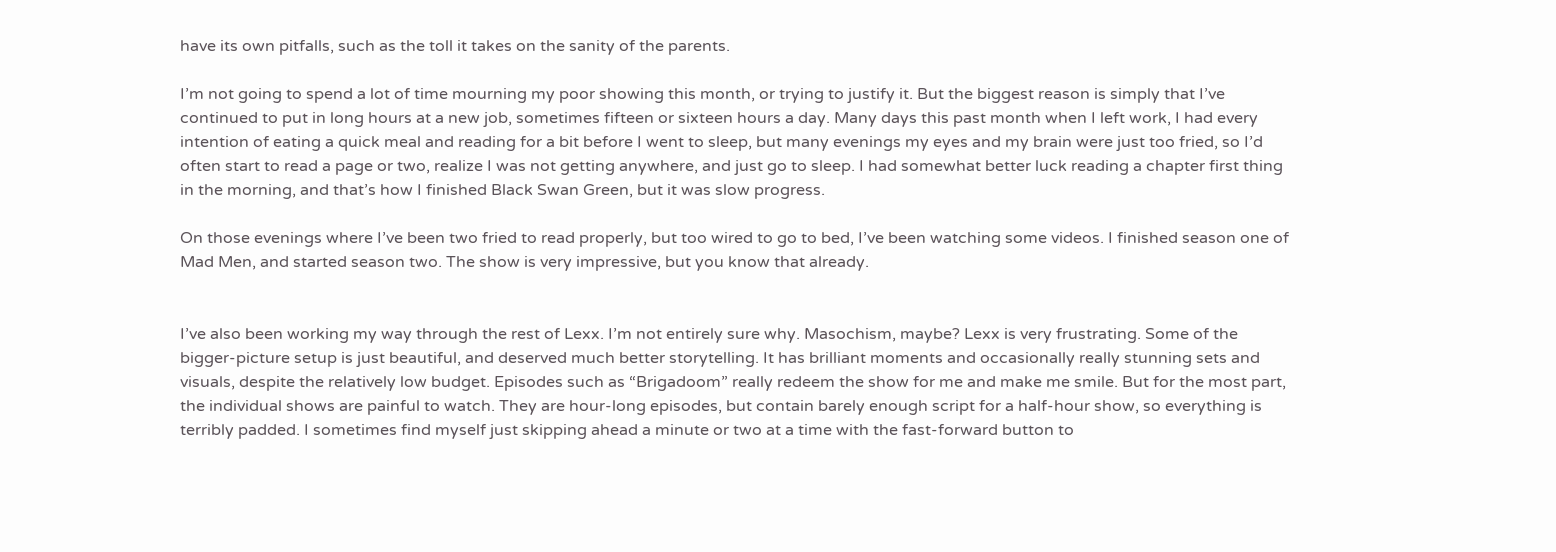have its own pitfalls, such as the toll it takes on the sanity of the parents.

I’m not going to spend a lot of time mourning my poor showing this month, or trying to justify it. But the biggest reason is simply that I’ve continued to put in long hours at a new job, sometimes fifteen or sixteen hours a day. Many days this past month when I left work, I had every intention of eating a quick meal and reading for a bit before I went to sleep, but many evenings my eyes and my brain were just too fried, so I’d often start to read a page or two, realize I was not getting anywhere, and just go to sleep. I had somewhat better luck reading a chapter first thing in the morning, and that’s how I finished Black Swan Green, but it was slow progress.

On those evenings where I’ve been two fried to read properly, but too wired to go to bed, I’ve been watching some videos. I finished season one of Mad Men, and started season two. The show is very impressive, but you know that already.


I’ve also been working my way through the rest of Lexx. I’m not entirely sure why. Masochism, maybe? Lexx is very frustrating. Some of the bigger-picture setup is just beautiful, and deserved much better storytelling. It has brilliant moments and occasionally really stunning sets and visuals, despite the relatively low budget. Episodes such as “Brigadoom” really redeem the show for me and make me smile. But for the most part, the individual shows are painful to watch. They are hour-long episodes, but contain barely enough script for a half-hour show, so everything is terribly padded. I sometimes find myself just skipping ahead a minute or two at a time with the fast-forward button to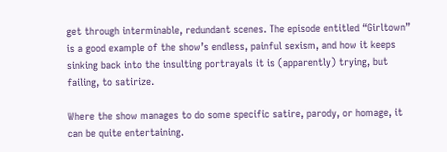get through interminable, redundant scenes. The episode entitled “Girltown” is a good example of the show’s endless, painful sexism, and how it keeps sinking back into the insulting portrayals it is (apparently) trying, but failing, to satirize.

Where the show manages to do some specific satire, parody, or homage, it can be quite entertaining.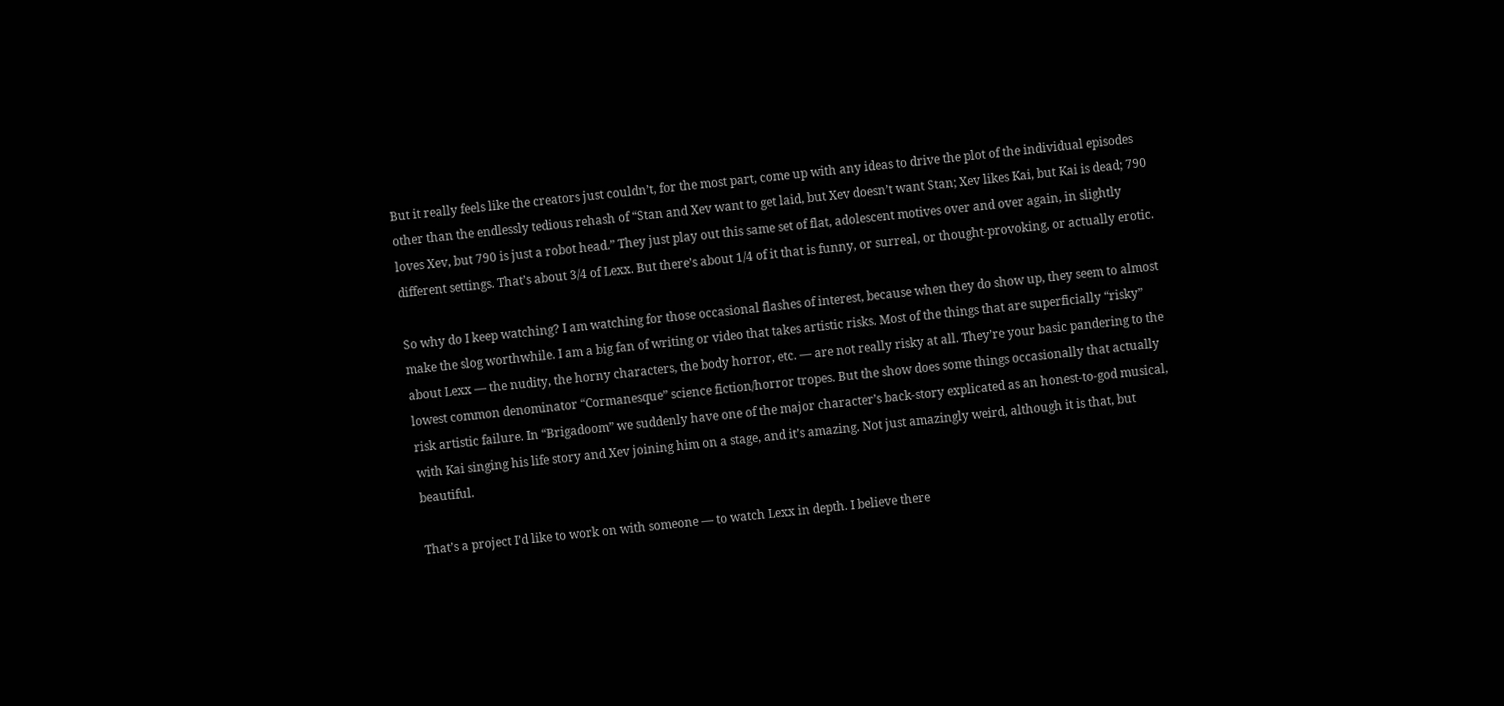But it really feels like the creators just couldn’t, for the most part, come up with any ideas to drive the plot of the individual episodes other than the endlessly tedious rehash of “Stan and Xev want to get laid, but Xev doesn’t want Stan; Xev likes Kai, but Kai is dead; 790 loves Xev, but 790 is just a robot head.” They just play out this same set of flat, adolescent motives over and over again, in slightly different settings. That’s about 3/4 of Lexx. But there’s about 1/4 of it that is funny, or surreal, or thought-provoking, or actually erotic.

So why do I keep watching? I am watching for those occasional flashes of interest, because when they do show up, they seem to almost make the slog worthwhile. I am a big fan of writing or video that takes artistic risks. Most of the things that are superficially “risky” about Lexx — the nudity, the horny characters, the body horror, etc. — are not really risky at all. They’re your basic pandering to the lowest common denominator “Cormanesque” science fiction/horror tropes. But the show does some things occasionally that actually risk artistic failure. In “Brigadoom” we suddenly have one of the major character’s back-story explicated as an honest-to-god musical, with Kai singing his life story and Xev joining him on a stage, and it’s amazing. Not just amazingly weird, although it is that, but beautiful.

That’s a project I’d like to work on with someone — to watch Lexx in depth. I believe there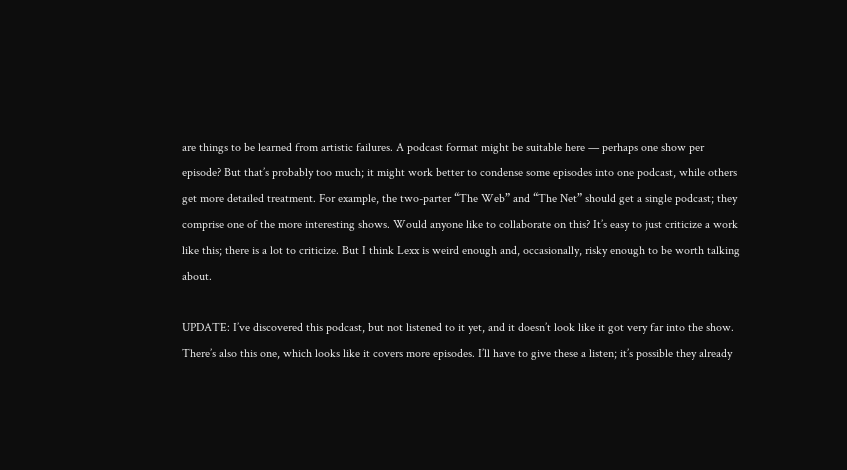are things to be learned from artistic failures. A podcast format might be suitable here — perhaps one show per episode? But that’s probably too much; it might work better to condense some episodes into one podcast, while others get more detailed treatment. For example, the two-parter “The Web” and “The Net” should get a single podcast; they comprise one of the more interesting shows. Would anyone like to collaborate on this? It’s easy to just criticize a work like this; there is a lot to criticize. But I think Lexx is weird enough and, occasionally, risky enough to be worth talking about.

UPDATE: I’ve discovered this podcast, but not listened to it yet, and it doesn’t look like it got very far into the show. There’s also this one, which looks like it covers more episodes. I’ll have to give these a listen; it’s possible they already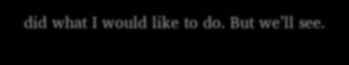did what I would like to do. But we’ll see.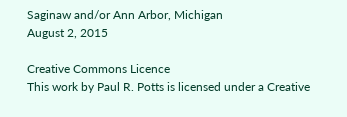Saginaw and/or Ann Arbor, Michigan
August 2, 2015

Creative Commons Licence
This work by Paul R. Potts is licensed under a Creative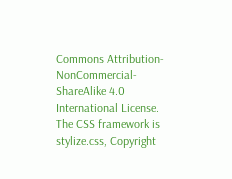Commons Attribution-NonCommercial-ShareAlike 4.0 International License. The CSS framework is stylize.css, Copyright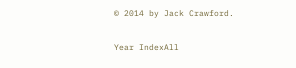© 2014 by Jack Crawford.

Year IndexAll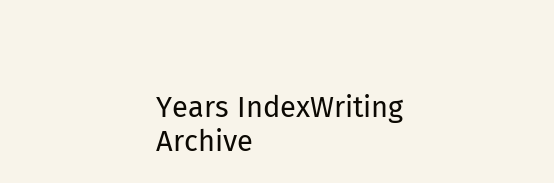Years IndexWriting Archive